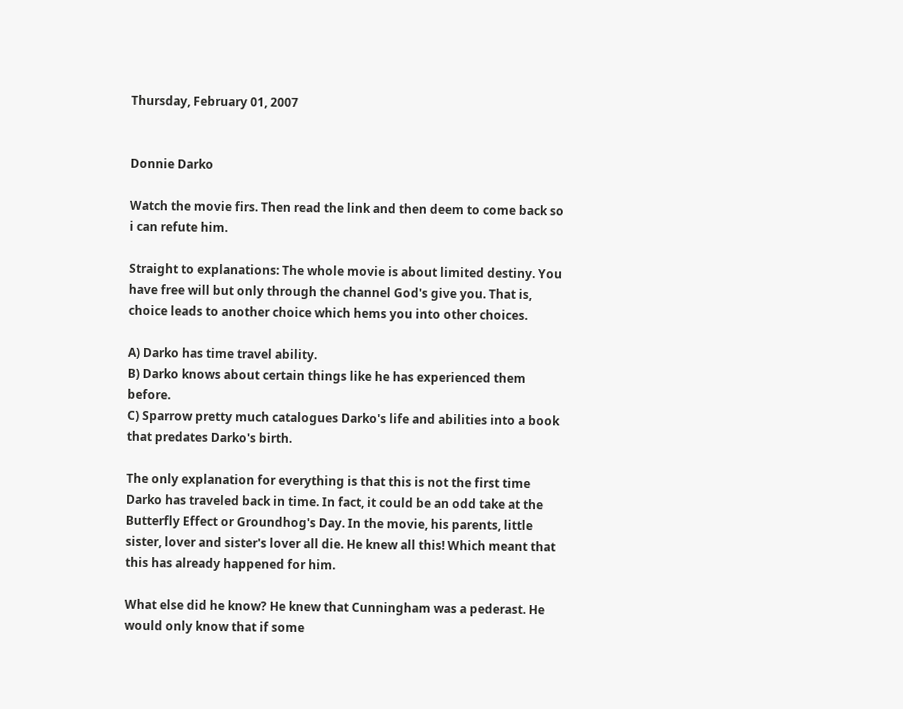Thursday, February 01, 2007


Donnie Darko

Watch the movie firs. Then read the link and then deem to come back so i can refute him.

Straight to explanations: The whole movie is about limited destiny. You have free will but only through the channel God's give you. That is, choice leads to another choice which hems you into other choices.

A) Darko has time travel ability.
B) Darko knows about certain things like he has experienced them before.
C) Sparrow pretty much catalogues Darko's life and abilities into a book that predates Darko's birth.

The only explanation for everything is that this is not the first time Darko has traveled back in time. In fact, it could be an odd take at the Butterfly Effect or Groundhog's Day. In the movie, his parents, little sister, lover and sister's lover all die. He knew all this! Which meant that this has already happened for him.

What else did he know? He knew that Cunningham was a pederast. He would only know that if some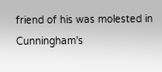friend of his was molested in Cunningham's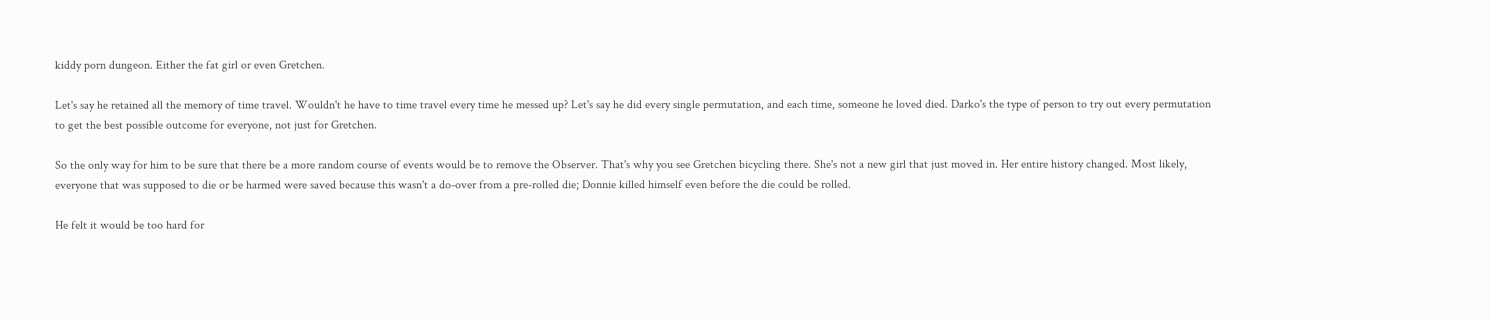kiddy porn dungeon. Either the fat girl or even Gretchen.

Let's say he retained all the memory of time travel. Wouldn't he have to time travel every time he messed up? Let's say he did every single permutation, and each time, someone he loved died. Darko's the type of person to try out every permutation to get the best possible outcome for everyone, not just for Gretchen.

So the only way for him to be sure that there be a more random course of events would be to remove the Observer. That's why you see Gretchen bicycling there. She's not a new girl that just moved in. Her entire history changed. Most likely, everyone that was supposed to die or be harmed were saved because this wasn't a do-over from a pre-rolled die; Donnie killed himself even before the die could be rolled.

He felt it would be too hard for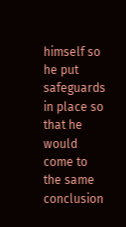himself so he put safeguards in place so that he would come to the same conclusion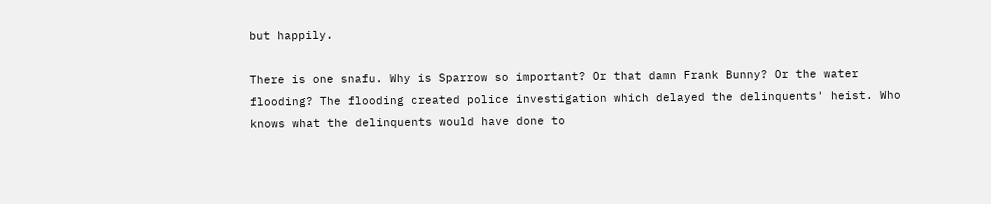but happily.

There is one snafu. Why is Sparrow so important? Or that damn Frank Bunny? Or the water flooding? The flooding created police investigation which delayed the delinquents' heist. Who knows what the delinquents would have done to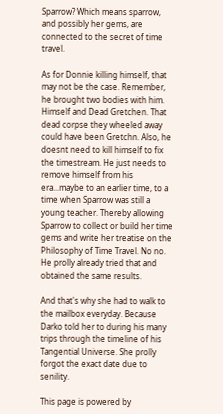Sparrow? Which means sparrow, and possibly her gems, are connected to the secret of time travel.

As for Donnie killing himself, that may not be the case. Remember, he brought two bodies with him. Himself and Dead Gretchen. That dead corpse they wheeled away could have been Gretchn. Also, he doesnt need to kill himself to fix the timestream. He just needs to remove himself from his era...maybe to an earlier time, to a time when Sparrow was still a young teacher. Thereby allowing Sparrow to collect or build her time gems and write her treatise on the Philosophy of Time Travel. No no. He prolly already tried that and obtained the same results.

And that's why she had to walk to the mailbox everyday. Because Darko told her to during his many trips through the timeline of his Tangential Universe. She prolly forgot the exact date due to senility.

This page is powered by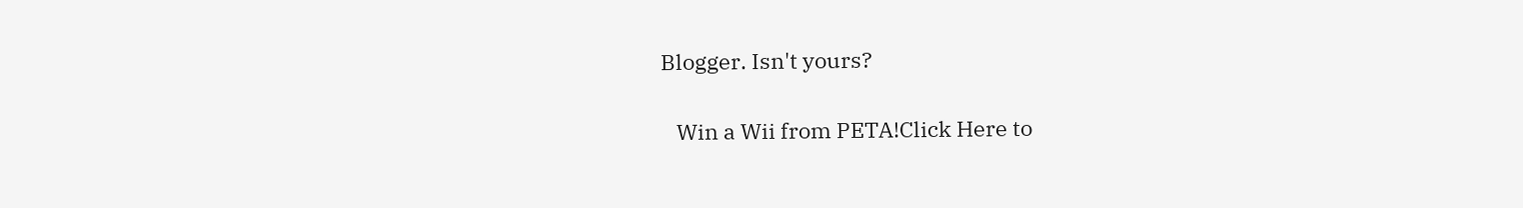Blogger. Isn't yours?

   Win a Wii from PETA!Click Here to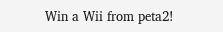Win a Wii from peta2!